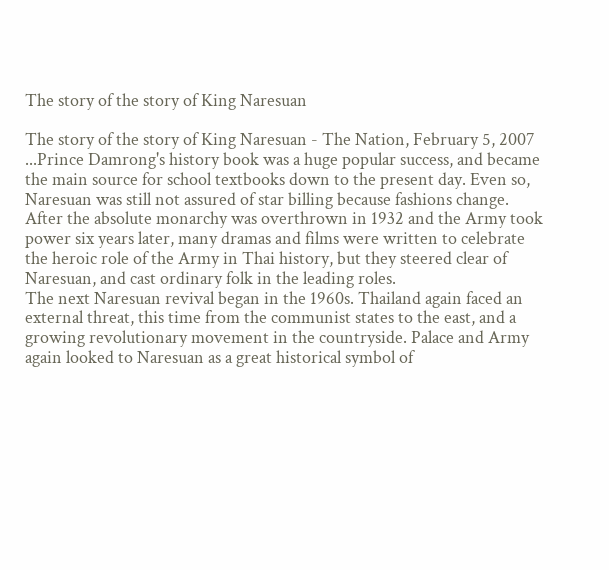The story of the story of King Naresuan

The story of the story of King Naresuan - The Nation, February 5, 2007
...Prince Damrong's history book was a huge popular success, and became the main source for school textbooks down to the present day. Even so, Naresuan was still not assured of star billing because fashions change. After the absolute monarchy was overthrown in 1932 and the Army took power six years later, many dramas and films were written to celebrate the heroic role of the Army in Thai history, but they steered clear of Naresuan, and cast ordinary folk in the leading roles.
The next Naresuan revival began in the 1960s. Thailand again faced an external threat, this time from the communist states to the east, and a growing revolutionary movement in the countryside. Palace and Army again looked to Naresuan as a great historical symbol of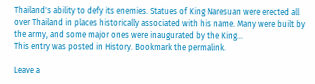Thailand's ability to defy its enemies. Statues of King Naresuan were erected all over Thailand in places historically associated with his name. Many were built by the army, and some major ones were inaugurated by the King...
This entry was posted in History. Bookmark the permalink.

Leave a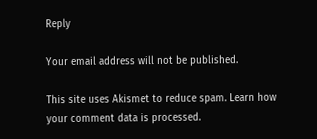Reply

Your email address will not be published.

This site uses Akismet to reduce spam. Learn how your comment data is processed.